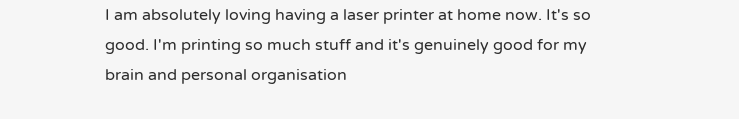I am absolutely loving having a laser printer at home now. It's so good. I'm printing so much stuff and it's genuinely good for my brain and personal organisation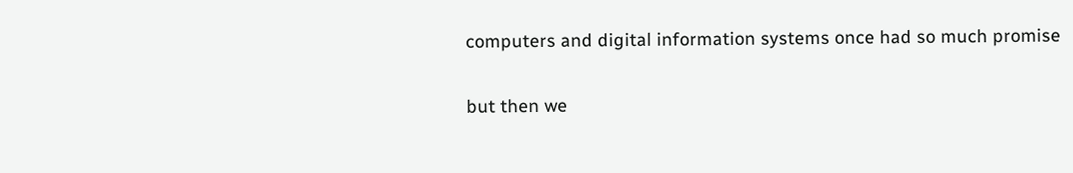computers and digital information systems once had so much promise

but then we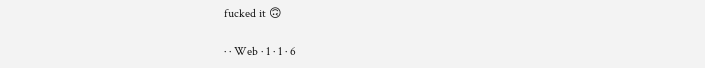fucked it 🙃

· · Web · 1 · 1 · 6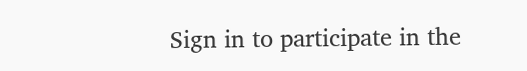Sign in to participate in the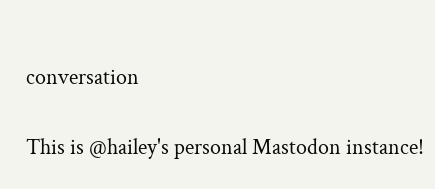conversation

This is @hailey's personal Mastodon instance!